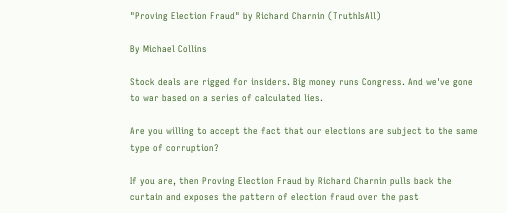"Proving Election Fraud" by Richard Charnin (TruthIsAll)

By Michael Collins

Stock deals are rigged for insiders. Big money runs Congress. And we've gone to war based on a series of calculated lies.

Are you willing to accept the fact that our elections are subject to the same type of corruption?

If you are, then Proving Election Fraud by Richard Charnin pulls back the curtain and exposes the pattern of election fraud over the past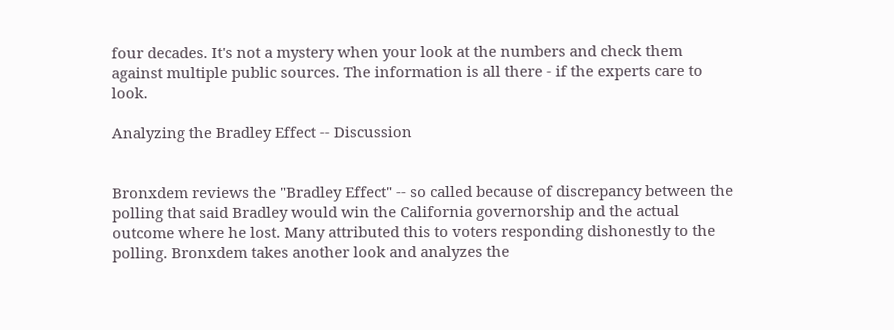four decades. It's not a mystery when your look at the numbers and check them against multiple public sources. The information is all there - if the experts care to look.

Analyzing the Bradley Effect -- Discussion


Bronxdem reviews the "Bradley Effect" -- so called because of discrepancy between the polling that said Bradley would win the California governorship and the actual outcome where he lost. Many attributed this to voters responding dishonestly to the polling. Bronxdem takes another look and analyzes the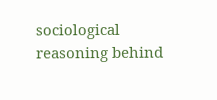sociological reasoning behind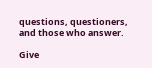questions, questioners, and those who answer.

Give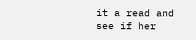it a read and see if her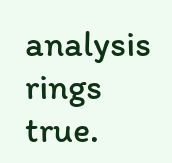analysis rings true.